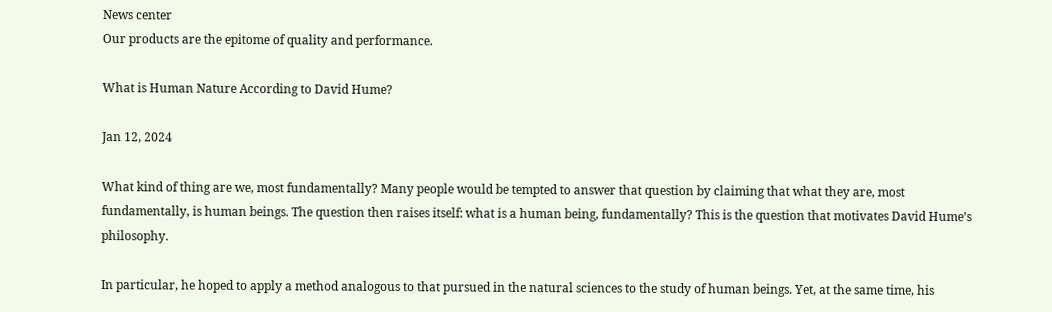News center
Our products are the epitome of quality and performance.

What is Human Nature According to David Hume?

Jan 12, 2024

What kind of thing are we, most fundamentally? Many people would be tempted to answer that question by claiming that what they are, most fundamentally, is human beings. The question then raises itself: what is a human being, fundamentally? This is the question that motivates David Hume’s philosophy.

In particular, he hoped to apply a method analogous to that pursued in the natural sciences to the study of human beings. Yet, at the same time, his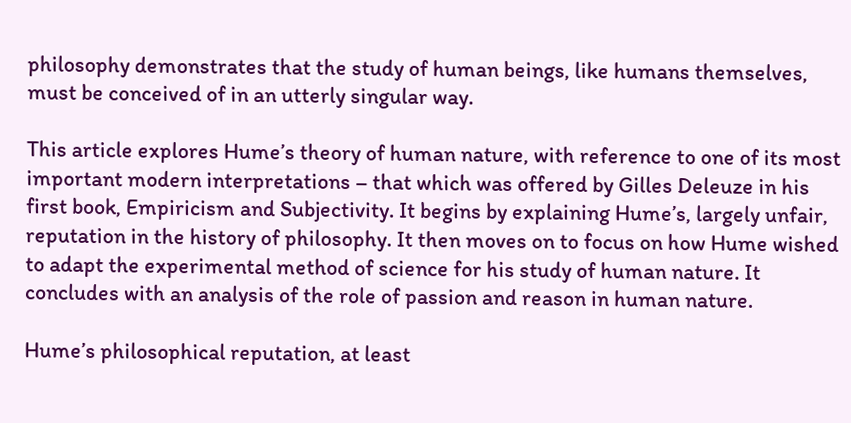philosophy demonstrates that the study of human beings, like humans themselves, must be conceived of in an utterly singular way.

This article explores Hume’s theory of human nature, with reference to one of its most important modern interpretations – that which was offered by Gilles Deleuze in his first book, Empiricism and Subjectivity. It begins by explaining Hume’s, largely unfair, reputation in the history of philosophy. It then moves on to focus on how Hume wished to adapt the experimental method of science for his study of human nature. It concludes with an analysis of the role of passion and reason in human nature.

Hume’s philosophical reputation, at least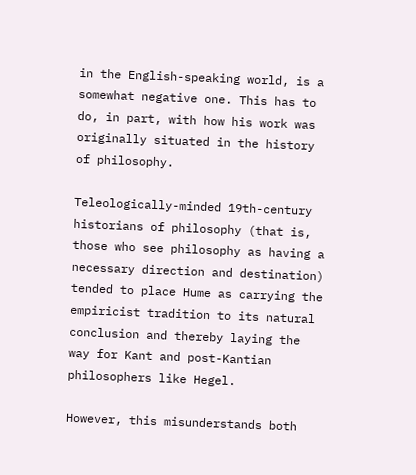in the English-speaking world, is a somewhat negative one. This has to do, in part, with how his work was originally situated in the history of philosophy.

Teleologically-minded 19th-century historians of philosophy (that is, those who see philosophy as having a necessary direction and destination) tended to place Hume as carrying the empiricist tradition to its natural conclusion and thereby laying the way for Kant and post-Kantian philosophers like Hegel.

However, this misunderstands both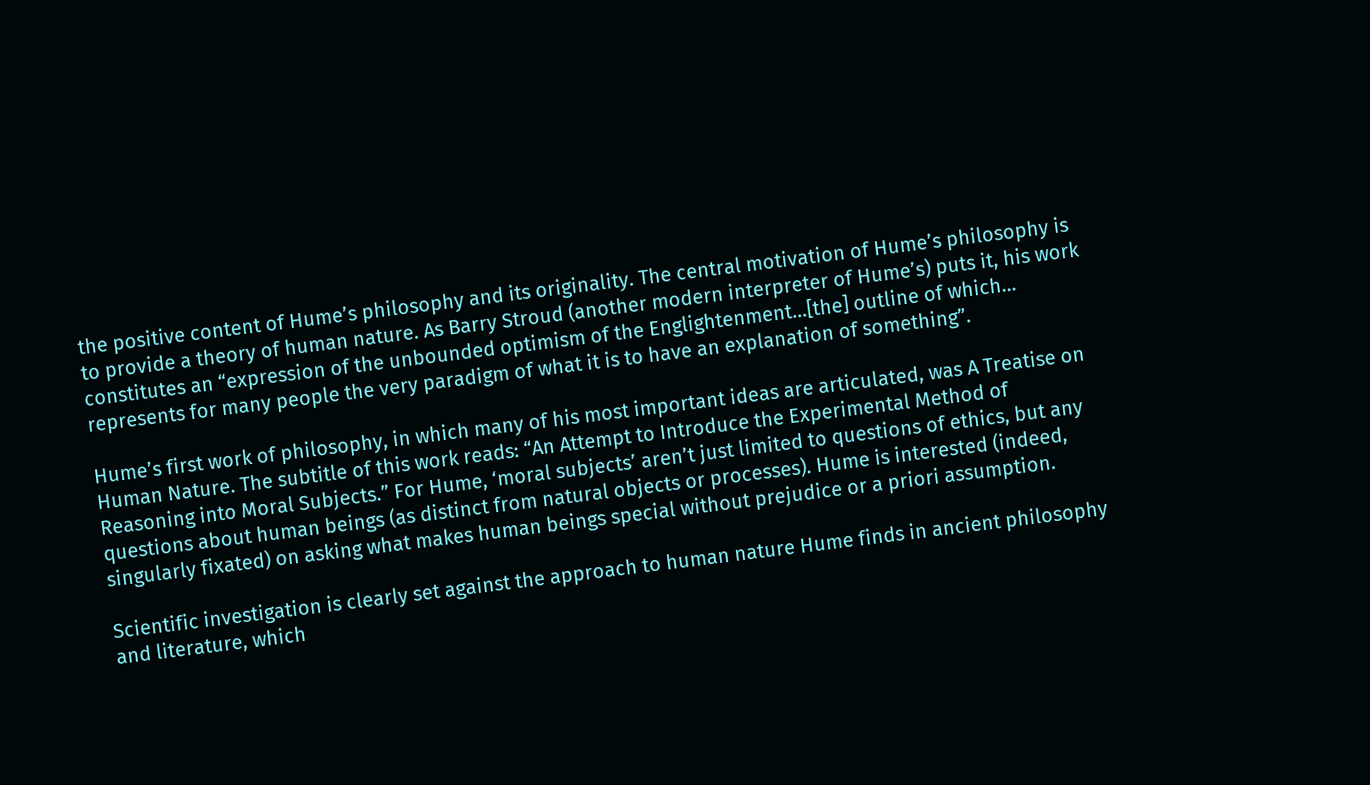the positive content of Hume’s philosophy and its originality. The central motivation of Hume’s philosophy is to provide a theory of human nature. As Barry Stroud (another modern interpreter of Hume’s) puts it, his work constitutes an “expression of the unbounded optimism of the Englightenment…[the] outline of which… represents for many people the very paradigm of what it is to have an explanation of something”.

Hume’s first work of philosophy, in which many of his most important ideas are articulated, was A Treatise on Human Nature. The subtitle of this work reads: “An Attempt to Introduce the Experimental Method of Reasoning into Moral Subjects.” For Hume, ‘moral subjects’ aren’t just limited to questions of ethics, but any questions about human beings (as distinct from natural objects or processes). Hume is interested (indeed, singularly fixated) on asking what makes human beings special without prejudice or a priori assumption.

Scientific investigation is clearly set against the approach to human nature Hume finds in ancient philosophy and literature, which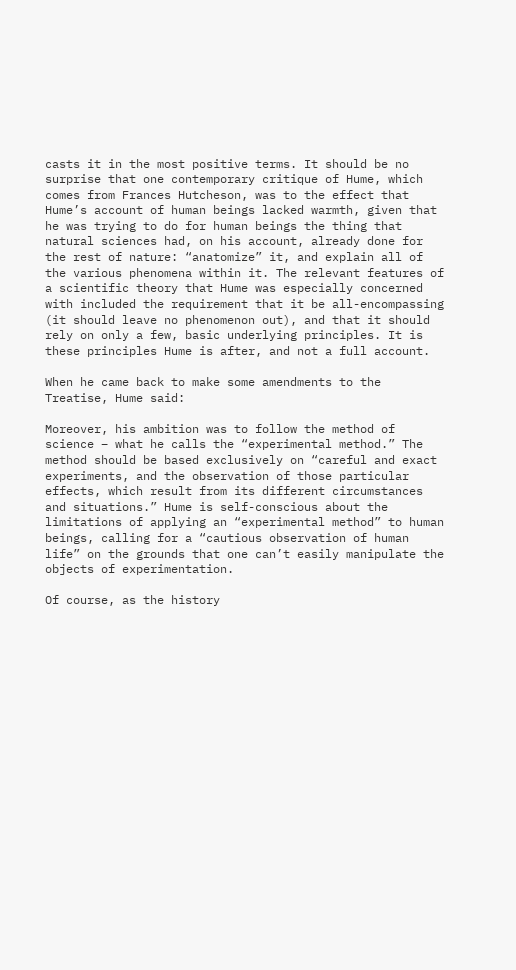casts it in the most positive terms. It should be no surprise that one contemporary critique of Hume, which comes from Frances Hutcheson, was to the effect that Hume’s account of human beings lacked warmth, given that he was trying to do for human beings the thing that natural sciences had, on his account, already done for the rest of nature: “anatomize” it, and explain all of the various phenomena within it. The relevant features of a scientific theory that Hume was especially concerned with included the requirement that it be all-encompassing (it should leave no phenomenon out), and that it should rely on only a few, basic underlying principles. It is these principles Hume is after, and not a full account.

When he came back to make some amendments to the Treatise, Hume said:

Moreover, his ambition was to follow the method of science – what he calls the “experimental method.” The method should be based exclusively on “careful and exact experiments, and the observation of those particular effects, which result from its different circumstances and situations.” Hume is self-conscious about the limitations of applying an “experimental method” to human beings, calling for a “cautious observation of human life” on the grounds that one can’t easily manipulate the objects of experimentation.

Of course, as the history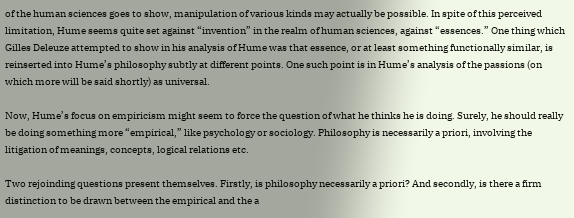of the human sciences goes to show, manipulation of various kinds may actually be possible. In spite of this perceived limitation, Hume seems quite set against “invention” in the realm of human sciences, against “essences.” One thing which Gilles Deleuze attempted to show in his analysis of Hume was that essence, or at least something functionally similar, is reinserted into Hume’s philosophy subtly at different points. One such point is in Hume’s analysis of the passions (on which more will be said shortly) as universal.

Now, Hume’s focus on empiricism might seem to force the question of what he thinks he is doing. Surely, he should really be doing something more “empirical,” like psychology or sociology. Philosophy is necessarily a priori, involving the litigation of meanings, concepts, logical relations etc.

Two rejoinding questions present themselves. Firstly, is philosophy necessarily a priori? And secondly, is there a firm distinction to be drawn between the empirical and the a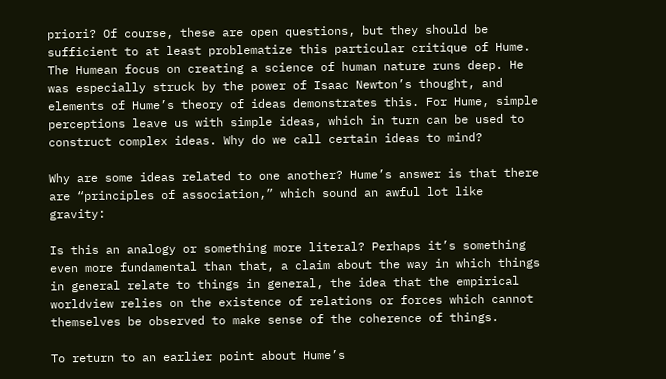priori? Of course, these are open questions, but they should be sufficient to at least problematize this particular critique of Hume. The Humean focus on creating a science of human nature runs deep. He was especially struck by the power of Isaac Newton’s thought, and elements of Hume’s theory of ideas demonstrates this. For Hume, simple perceptions leave us with simple ideas, which in turn can be used to construct complex ideas. Why do we call certain ideas to mind?

Why are some ideas related to one another? Hume’s answer is that there are “principles of association,” which sound an awful lot like gravity:

Is this an analogy or something more literal? Perhaps it’s something even more fundamental than that, a claim about the way in which things in general relate to things in general, the idea that the empirical worldview relies on the existence of relations or forces which cannot themselves be observed to make sense of the coherence of things.

To return to an earlier point about Hume’s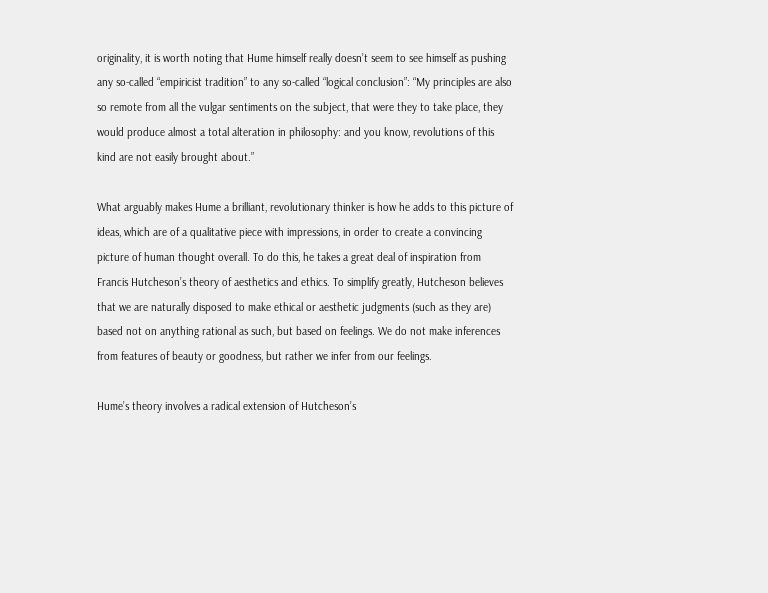originality, it is worth noting that Hume himself really doesn’t seem to see himself as pushing any so-called “empiricist tradition” to any so-called “logical conclusion”: “My principles are also so remote from all the vulgar sentiments on the subject, that were they to take place, they would produce almost a total alteration in philosophy: and you know, revolutions of this kind are not easily brought about.”

What arguably makes Hume a brilliant, revolutionary thinker is how he adds to this picture of ideas, which are of a qualitative piece with impressions, in order to create a convincing picture of human thought overall. To do this, he takes a great deal of inspiration from Francis Hutcheson’s theory of aesthetics and ethics. To simplify greatly, Hutcheson believes that we are naturally disposed to make ethical or aesthetic judgments (such as they are) based not on anything rational as such, but based on feelings. We do not make inferences from features of beauty or goodness, but rather we infer from our feelings.

Hume’s theory involves a radical extension of Hutcheson’s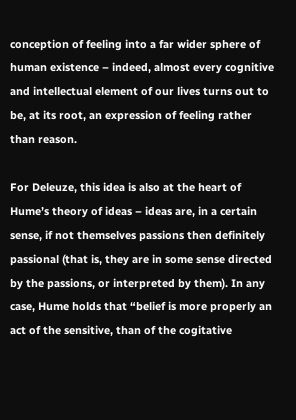conception of feeling into a far wider sphere of human existence – indeed, almost every cognitive and intellectual element of our lives turns out to be, at its root, an expression of feeling rather than reason.

For Deleuze, this idea is also at the heart of Hume’s theory of ideas – ideas are, in a certain sense, if not themselves passions then definitely passional (that is, they are in some sense directed by the passions, or interpreted by them). In any case, Hume holds that “belief is more properly an act of the sensitive, than of the cogitative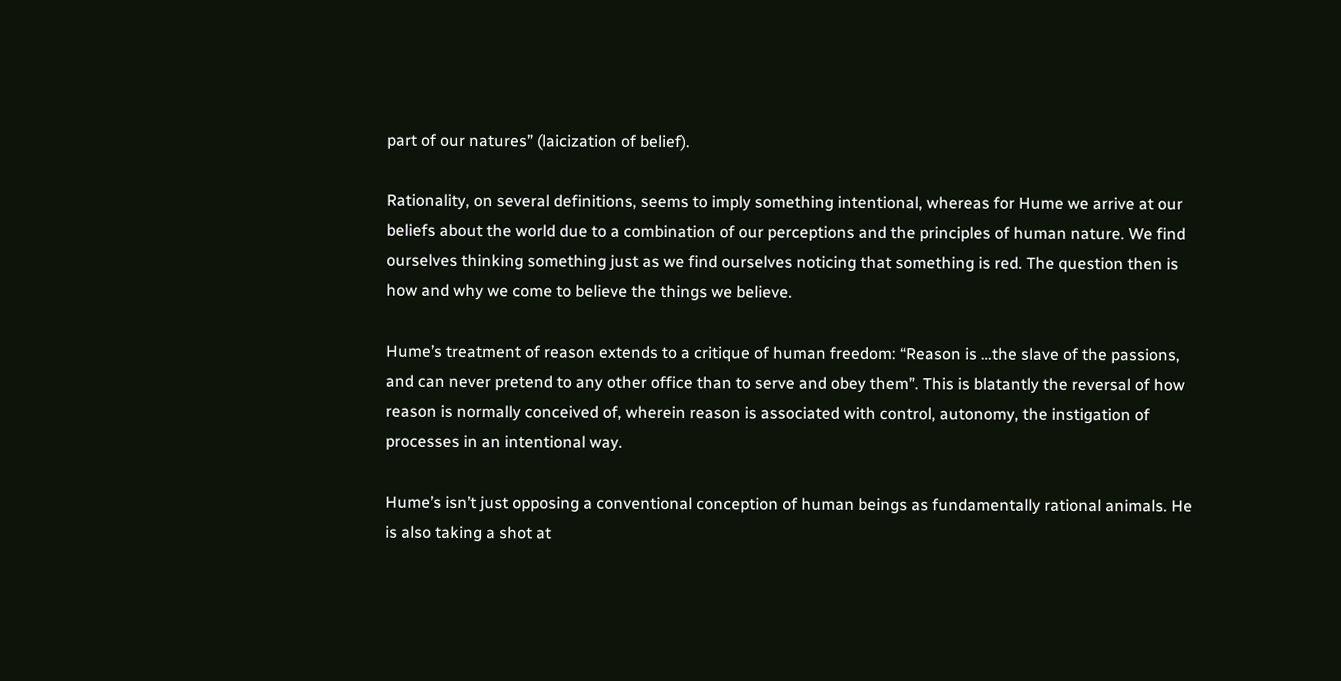part of our natures” (laicization of belief).

Rationality, on several definitions, seems to imply something intentional, whereas for Hume we arrive at our beliefs about the world due to a combination of our perceptions and the principles of human nature. We find ourselves thinking something just as we find ourselves noticing that something is red. The question then is how and why we come to believe the things we believe.

Hume’s treatment of reason extends to a critique of human freedom: “Reason is …the slave of the passions, and can never pretend to any other office than to serve and obey them”. This is blatantly the reversal of how reason is normally conceived of, wherein reason is associated with control, autonomy, the instigation of processes in an intentional way.

Hume’s isn’t just opposing a conventional conception of human beings as fundamentally rational animals. He is also taking a shot at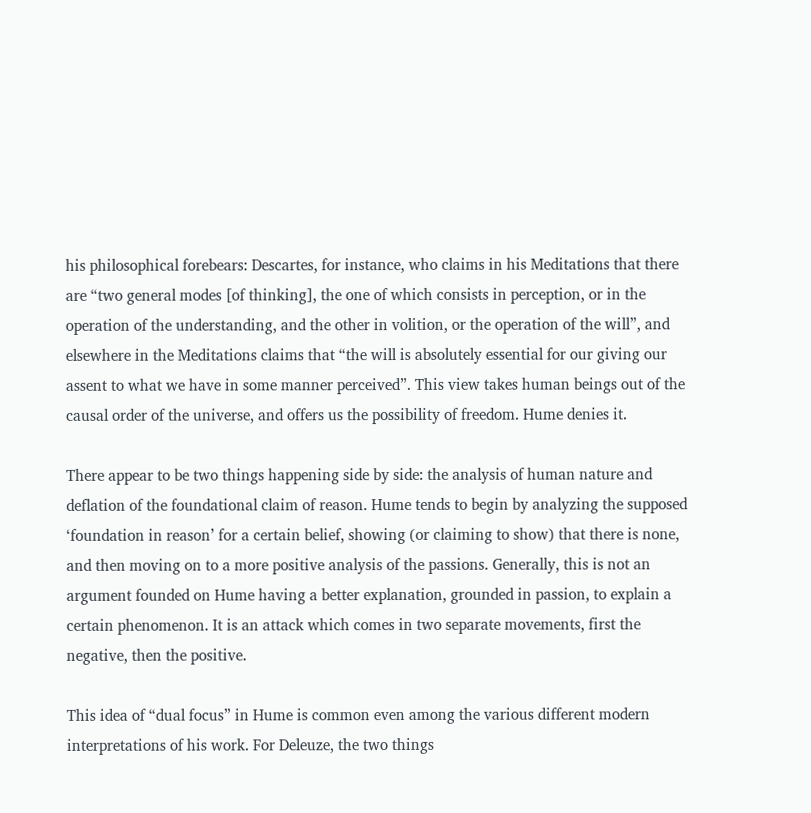his philosophical forebears: Descartes, for instance, who claims in his Meditations that there are “two general modes [of thinking], the one of which consists in perception, or in the operation of the understanding, and the other in volition, or the operation of the will”, and elsewhere in the Meditations claims that “the will is absolutely essential for our giving our assent to what we have in some manner perceived”. This view takes human beings out of the causal order of the universe, and offers us the possibility of freedom. Hume denies it.

There appear to be two things happening side by side: the analysis of human nature and deflation of the foundational claim of reason. Hume tends to begin by analyzing the supposed ‘foundation in reason’ for a certain belief, showing (or claiming to show) that there is none, and then moving on to a more positive analysis of the passions. Generally, this is not an argument founded on Hume having a better explanation, grounded in passion, to explain a certain phenomenon. It is an attack which comes in two separate movements, first the negative, then the positive.

This idea of “dual focus” in Hume is common even among the various different modern interpretations of his work. For Deleuze, the two things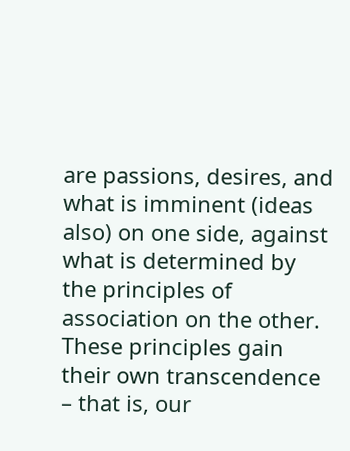are passions, desires, and what is imminent (ideas also) on one side, against what is determined by the principles of association on the other. These principles gain their own transcendence – that is, our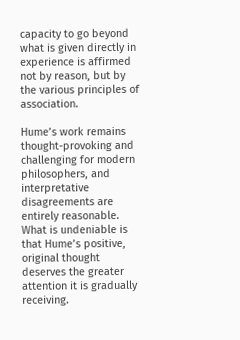capacity to go beyond what is given directly in experience is affirmed not by reason, but by the various principles of association.

Hume’s work remains thought-provoking and challenging for modern philosophers, and interpretative disagreements are entirely reasonable. What is undeniable is that Hume’s positive, original thought deserves the greater attention it is gradually receiving.